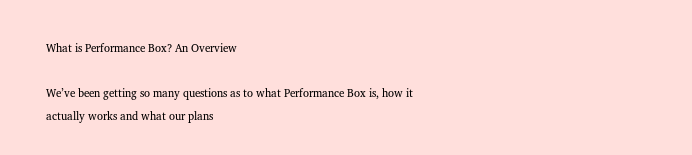What is Performance Box? An Overview

We’ve been getting so many questions as to what Performance Box is, how it actually works and what our plans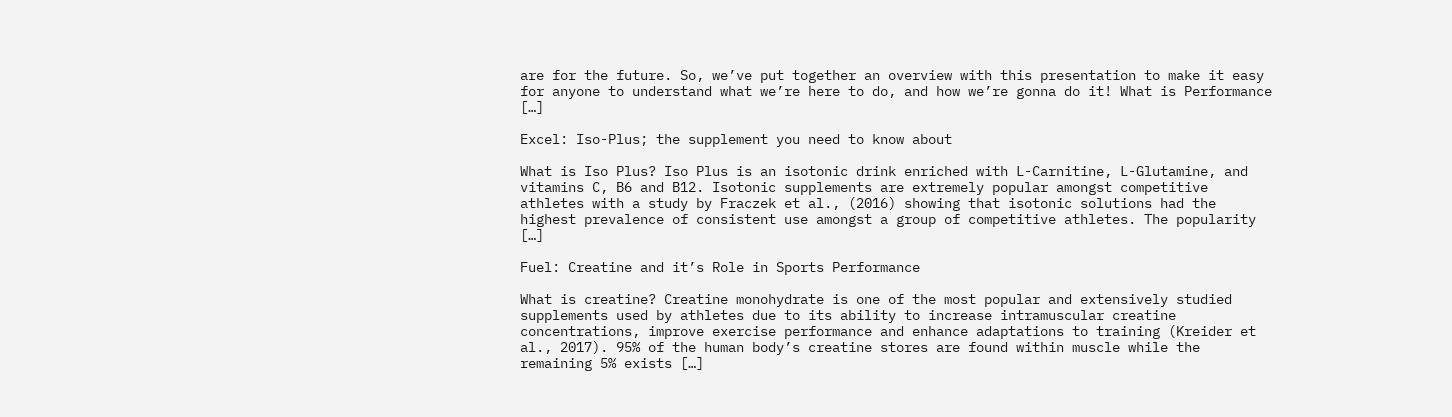are for the future. So, we’ve put together an overview with this presentation to make it easy for anyone to understand what we’re here to do, and how we’re gonna do it! What is Performance […]

Excel: Iso-Plus; the supplement you need to know about

What is Iso Plus? Iso Plus is an isotonic drink enriched with L-Carnitine, L-Glutamine, and vitamins C, B6 and B12. Isotonic supplements are extremely popular amongst competitive athletes with a study by Fraczek et al., (2016) showing that isotonic solutions had the highest prevalence of consistent use amongst a group of competitive athletes. The popularity […]

Fuel: Creatine and it’s Role in Sports Performance

What is creatine? Creatine monohydrate is one of the most popular and extensively studied supplements used by athletes due to its ability to increase intramuscular creatine concentrations, improve exercise performance and enhance adaptations to training (Kreider et al., 2017). 95% of the human body’s creatine stores are found within muscle while the remaining 5% exists […]